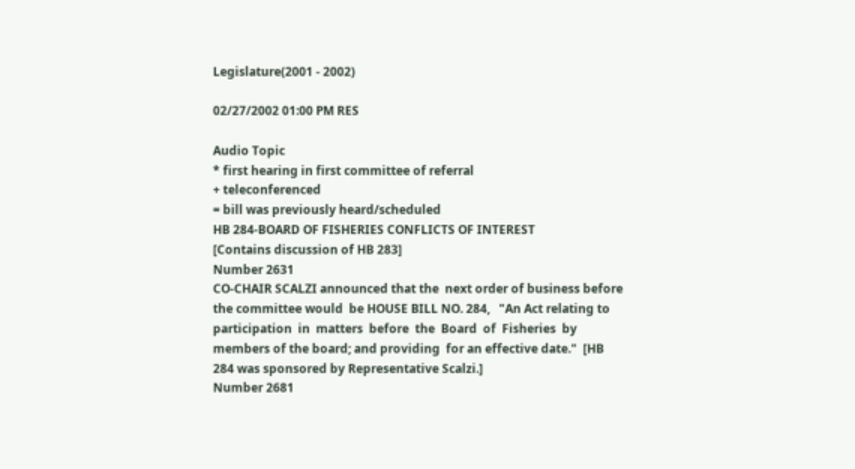Legislature(2001 - 2002)

02/27/2002 01:00 PM RES

Audio Topic
* first hearing in first committee of referral
+ teleconferenced
= bill was previously heard/scheduled
HB 284-BOARD OF FISHERIES CONFLICTS OF INTEREST
[Contains discussion of HB 283]
Number 2631
CO-CHAIR SCALZI announced that the  next order of business before
the committee would  be HOUSE BILL NO. 284,   "An Act relating to
participation  in  matters  before  the  Board  of  Fisheries  by
members of the board; and providing  for an effective date."  [HB
284 was sponsored by Representative Scalzi.]
Number 2681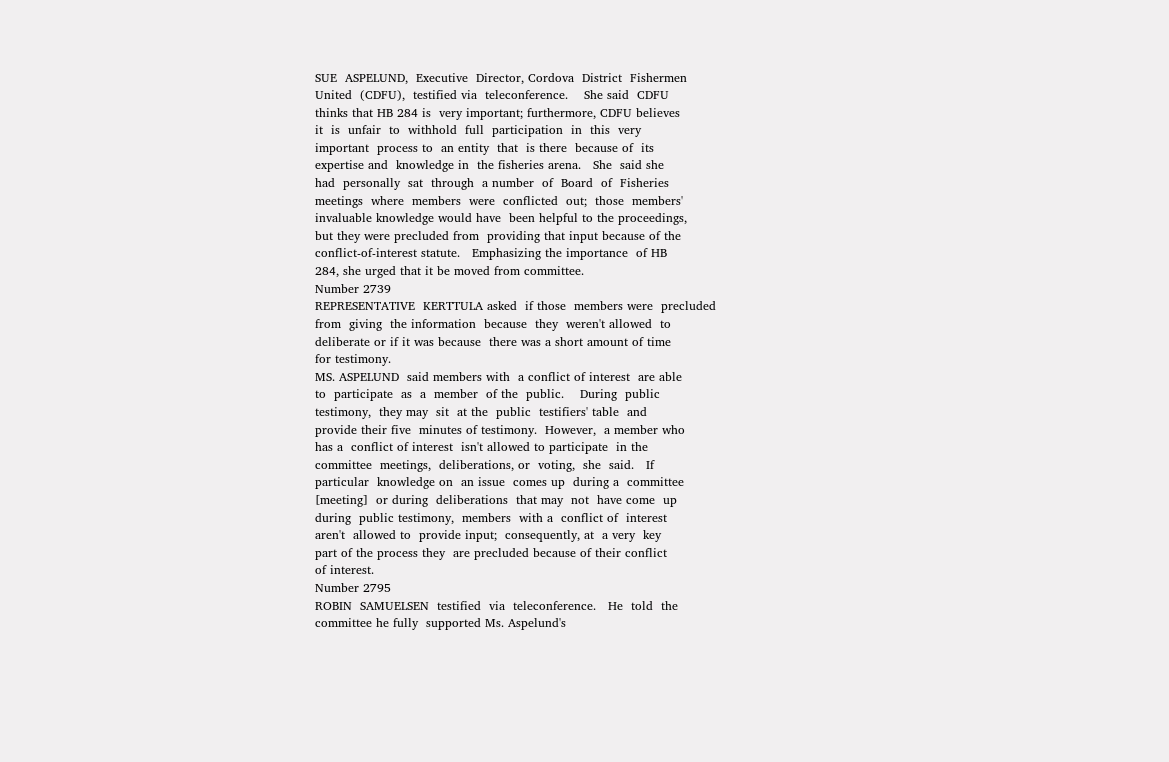SUE  ASPELUND,  Executive  Director, Cordova  District  Fishermen
United  (CDFU),  testified via  teleconference.    She said  CDFU
thinks that HB 284 is  very important; furthermore, CDFU believes
it  is  unfair  to  withhold  full  participation  in  this  very
important  process to  an entity  that  is there  because of  its
expertise and  knowledge in  the fisheries arena.   She  said she
had  personally  sat  through  a number  of  Board  of  Fisheries
meetings  where  members  were  conflicted  out;  those  members'
invaluable knowledge would have  been helpful to the proceedings,
but they were precluded from  providing that input because of the
conflict-of-interest statute.   Emphasizing the importance  of HB
284, she urged that it be moved from committee.
Number 2739
REPRESENTATIVE  KERTTULA asked  if those  members were  precluded
from  giving  the information  because  they  weren't allowed  to
deliberate or if it was because  there was a short amount of time
for testimony.
MS. ASPELUND  said members with  a conflict of interest  are able
to  participate  as  a  member  of the  public.    During  public
testimony,  they may  sit  at the  public  testifiers' table  and
provide their five  minutes of testimony.  However,  a member who
has a  conflict of interest  isn't allowed to participate  in the
committee  meetings,  deliberations, or  voting,  she  said.   If
particular  knowledge on  an issue  comes up  during a  committee
[meeting]  or during  deliberations  that may  not  have come  up
during  public testimony,  members  with a  conflict of  interest
aren't  allowed to  provide input;  consequently, at  a very  key
part of the process they  are precluded because of their conflict
of interest.
Number 2795
ROBIN  SAMUELSEN  testified  via  teleconference.   He  told  the
committee he fully  supported Ms. Aspelund's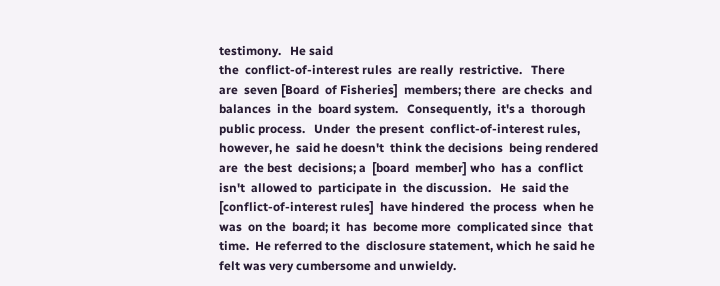testimony.   He said
the  conflict-of-interest rules  are really  restrictive.   There
are  seven [Board  of Fisheries]  members; there  are checks  and
balances  in the  board system.   Consequently,  it's a  thorough
public process.   Under  the present  conflict-of-interest rules,
however, he  said he doesn't  think the decisions  being rendered
are  the best  decisions; a  [board  member] who  has a  conflict
isn't  allowed to  participate in  the discussion.   He  said the
[conflict-of-interest rules]  have hindered  the process  when he
was  on the  board; it  has  become more  complicated since  that
time.  He referred to the  disclosure statement, which he said he
felt was very cumbersome and unwieldy.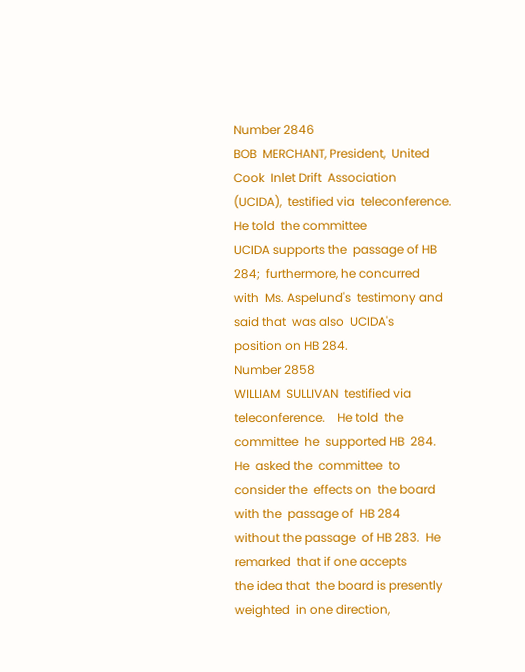Number 2846
BOB  MERCHANT, President,  United  Cook  Inlet Drift  Association
(UCIDA),  testified via  teleconference.   He told  the committee
UCIDA supports the  passage of HB 284;  furthermore, he concurred
with  Ms. Aspelund's  testimony and  said that  was also  UCIDA's
position on HB 284.
Number 2858
WILLIAM  SULLIVAN  testified via  teleconference.    He told  the
committee  he  supported HB  284.    He  asked the  committee  to
consider the  effects on  the board  with the  passage of  HB 284
without the passage  of HB 283.  He remarked  that if one accepts
the idea that  the board is presently weighted  in one direction,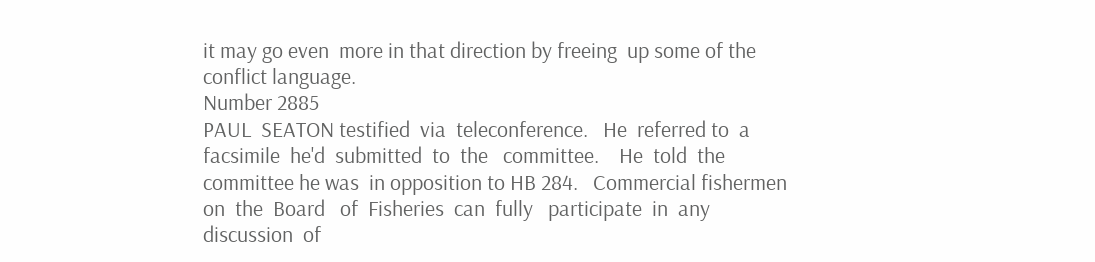it may go even  more in that direction by freeing  up some of the
conflict language.
Number 2885
PAUL  SEATON testified  via  teleconference.   He  referred to  a
facsimile  he'd  submitted  to  the   committee.    He  told  the
committee he was  in opposition to HB 284.   Commercial fishermen
on  the  Board   of  Fisheries  can  fully   participate  in  any
discussion  of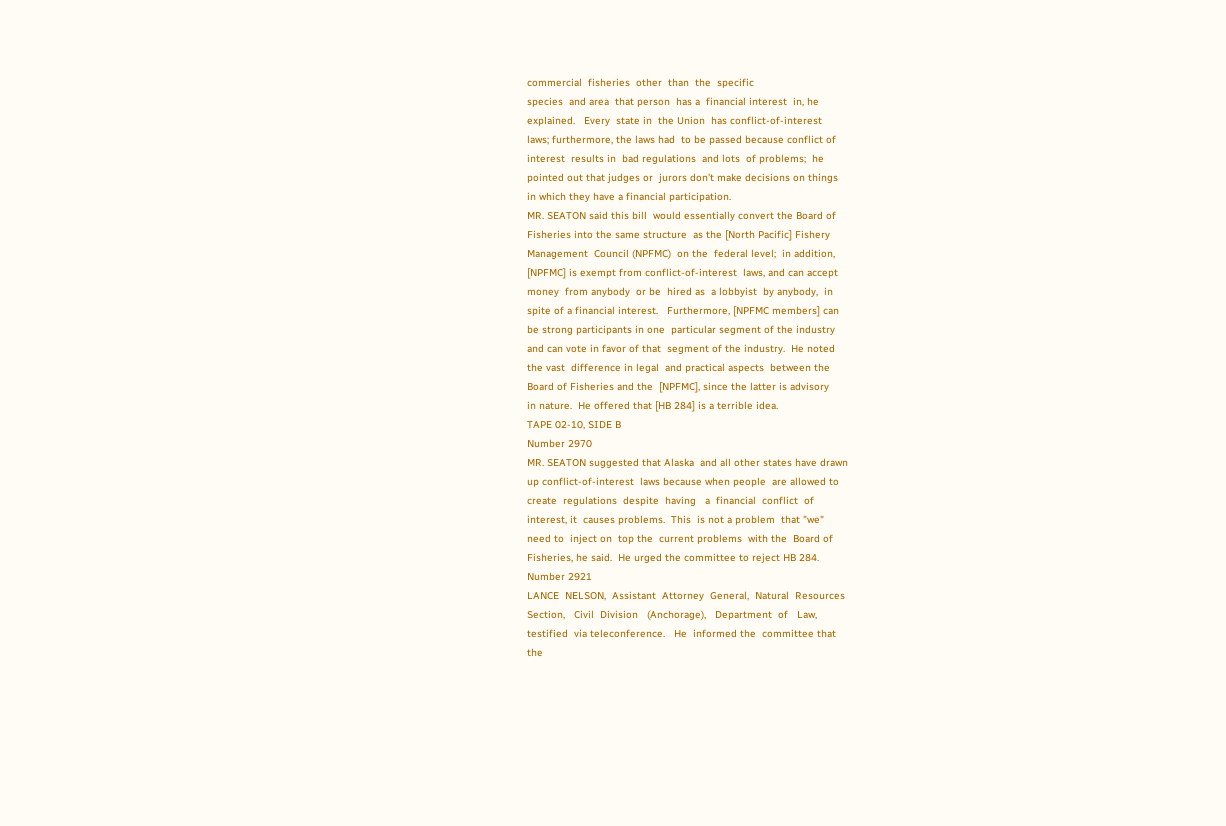commercial  fisheries  other  than  the  specific
species  and area  that person  has a  financial interest  in, he
explained.   Every  state in  the Union  has conflict-of-interest
laws; furthermore, the laws had  to be passed because conflict of
interest  results in  bad regulations  and lots  of problems;  he
pointed out that judges or  jurors don't make decisions on things
in which they have a financial participation.
MR. SEATON said this bill  would essentially convert the Board of
Fisheries into the same structure  as the [North Pacific] Fishery
Management  Council (NPFMC)  on the  federal level;  in addition,
[NPFMC] is exempt from conflict-of-interest  laws, and can accept
money  from anybody  or be  hired as  a lobbyist  by anybody,  in
spite of a financial interest.   Furthermore, [NPFMC members] can
be strong participants in one  particular segment of the industry
and can vote in favor of that  segment of the industry.  He noted
the vast  difference in legal  and practical aspects  between the
Board of Fisheries and the  [NPFMC], since the latter is advisory
in nature.  He offered that [HB 284] is a terrible idea.
TAPE 02-10, SIDE B
Number 2970
MR. SEATON suggested that Alaska  and all other states have drawn
up conflict-of-interest  laws because when people  are allowed to
create  regulations  despite  having   a  financial  conflict  of
interest, it  causes problems.  This  is not a problem  that "we"
need to  inject on  top the  current problems  with the  Board of
Fisheries, he said.  He urged the committee to reject HB 284.
Number 2921
LANCE  NELSON,  Assistant  Attorney  General,  Natural  Resources
Section,   Civil  Division   (Anchorage),   Department  of   Law,
testified  via teleconference.   He  informed the  committee that
the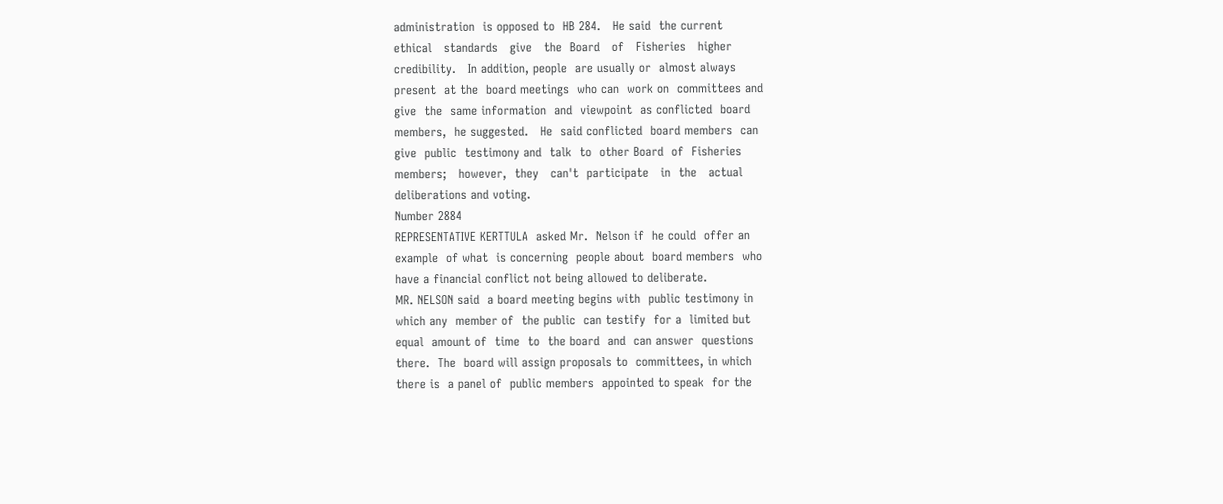administration  is opposed to  HB 284.   He said  the current
ethical   standards   give   the  Board   of   Fisheries   higher
credibility.   In addition, people  are usually or  almost always
present  at the  board meetings  who can  work on  committees and
give  the  same information  and  viewpoint  as conflicted  board
members,  he suggested.   He  said conflicted  board members  can
give  public  testimony and  talk  to  other Board  of  Fisheries
members;   however,  they   can't  participate   in  the   actual
deliberations and voting.
Number 2884
REPRESENTATIVE KERTTULA  asked Mr.  Nelson if  he could  offer an
example  of what  is concerning  people about  board members  who
have a financial conflict not being allowed to deliberate.
MR. NELSON said  a board meeting begins with  public testimony in
which any  member of  the public  can testify  for a  limited but
equal  amount of  time  to  the board  and  can answer  questions
there.  The  board will assign proposals to  committees, in which
there is  a panel of  public members  appointed to speak  for the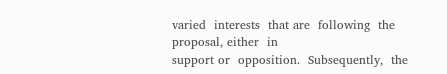varied  interests  that are  following  the  proposal, either  in
support or  opposition.  Subsequently,  the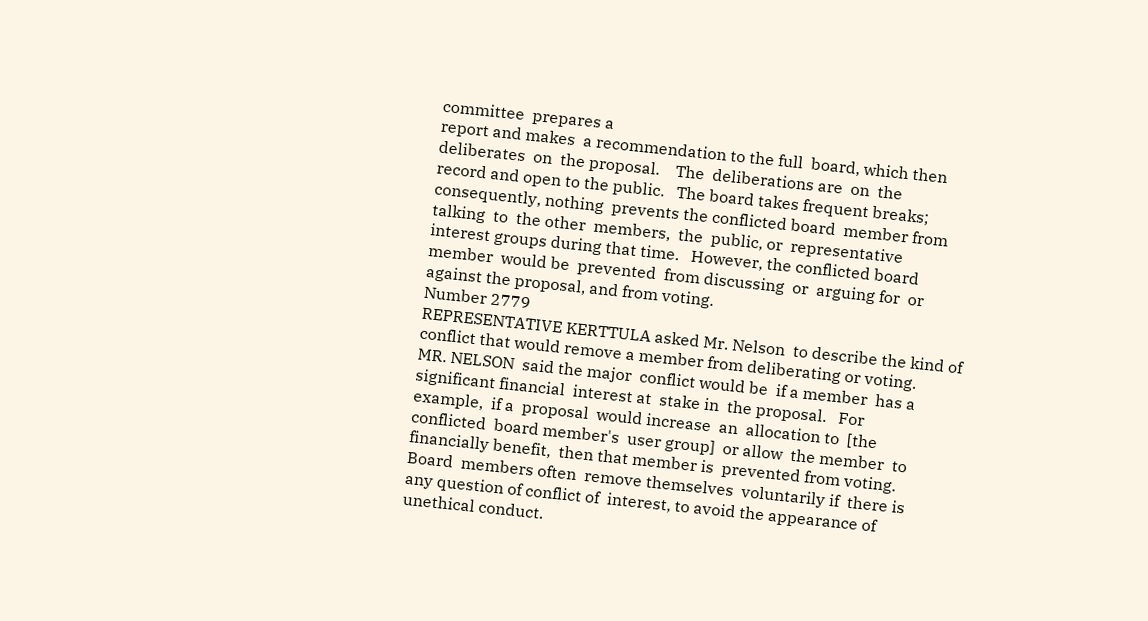committee  prepares a
report and makes  a recommendation to the full  board, which then
deliberates  on  the proposal.    The  deliberations are  on  the
record and open to the public.   The board takes frequent breaks;
consequently, nothing  prevents the conflicted board  member from
talking  to  the other  members,  the  public, or  representative
interest groups during that time.   However, the conflicted board
member  would be  prevented  from discussing  or  arguing for  or
against the proposal, and from voting.
Number 2779
REPRESENTATIVE KERTTULA asked Mr. Nelson  to describe the kind of
conflict that would remove a member from deliberating or voting.
MR. NELSON  said the major  conflict would be  if a member  has a
significant financial  interest at  stake in  the proposal.   For
example,  if a  proposal  would increase  an  allocation to  [the
conflicted  board member's  user group]  or allow  the member  to
financially benefit,  then that member is  prevented from voting.
Board  members often  remove themselves  voluntarily if  there is
any question of conflict of  interest, to avoid the appearance of
unethical conduct.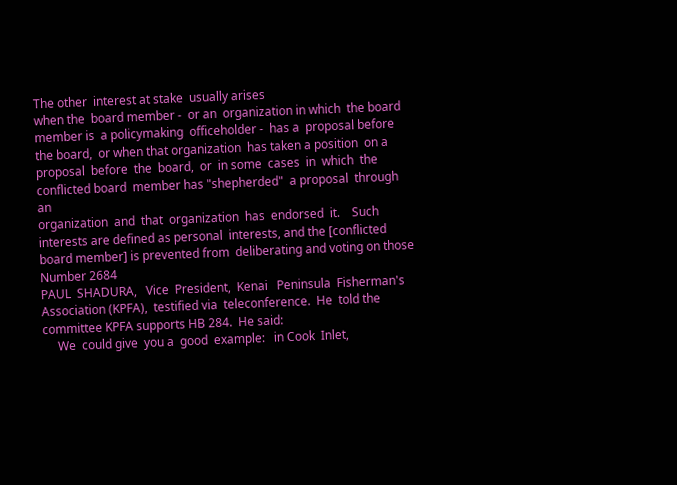The other  interest at stake  usually arises
when the  board member -  or an  organization in which  the board
member is  a policymaking  officeholder -  has a  proposal before
the board,  or when that organization  has taken a position  on a
proposal  before  the  board,  or  in some  cases  in  which  the
conflicted board  member has "shepherded"  a proposal  through an
organization  and  that  organization  has  endorsed  it.    Such
interests are defined as personal  interests, and the [conflicted
board member] is prevented from  deliberating and voting on those
Number 2684
PAUL  SHADURA,   Vice  President,  Kenai   Peninsula  Fisherman's
Association (KPFA),  testified via  teleconference.  He  told the
committee KPFA supports HB 284.  He said:
     We  could give  you a  good  example:   in Cook  Inlet,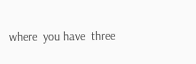where  you have  three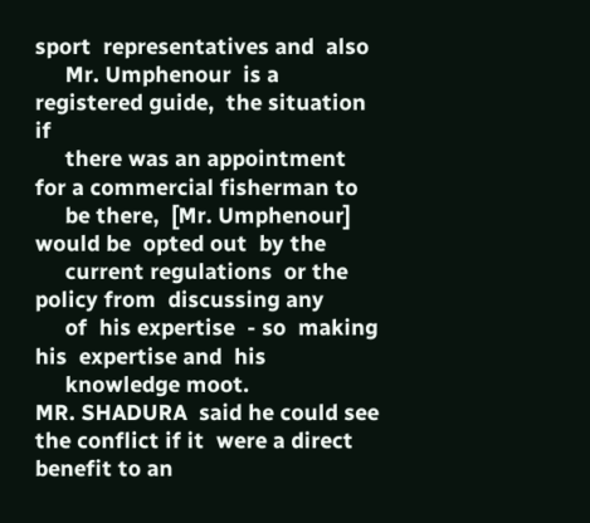sport  representatives and  also
     Mr. Umphenour  is a registered guide,  the situation if
     there was an appointment  for a commercial fisherman to
     be there,  [Mr. Umphenour]  would be  opted out  by the
     current regulations  or the policy from  discussing any
     of  his expertise  - so  making his  expertise and  his
     knowledge moot.
MR. SHADURA  said he could see  the conflict if it  were a direct
benefit to an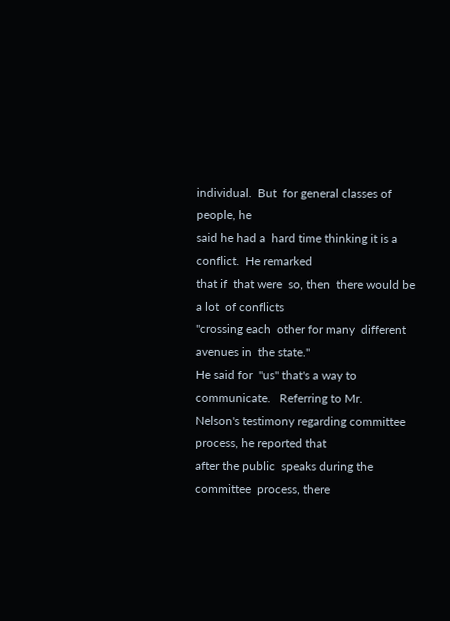individual.  But  for general classes of people, he
said he had a  hard time thinking it is a  conflict.  He remarked
that if  that were  so, then  there would be  a lot  of conflicts
"crossing each  other for many  different avenues in  the state."
He said for  "us" that's a way to communicate.   Referring to Mr.
Nelson's testimony regarding committee  process, he reported that
after the public  speaks during the committee  process, there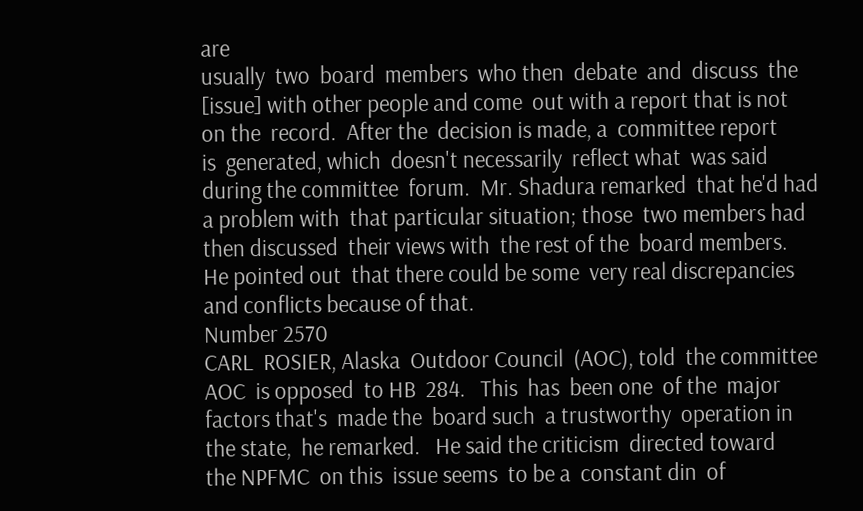are
usually  two  board  members  who then  debate  and  discuss  the
[issue] with other people and come  out with a report that is not
on the  record.  After the  decision is made, a  committee report
is  generated, which  doesn't necessarily  reflect what  was said
during the committee  forum.  Mr. Shadura remarked  that he'd had
a problem with  that particular situation; those  two members had
then discussed  their views with  the rest of the  board members.
He pointed out  that there could be some  very real discrepancies
and conflicts because of that.
Number 2570
CARL  ROSIER, Alaska  Outdoor Council  (AOC), told  the committee
AOC  is opposed  to HB  284.   This  has  been one  of the  major
factors that's  made the  board such  a trustworthy  operation in
the state,  he remarked.   He said the criticism  directed toward
the NPFMC  on this  issue seems  to be a  constant din  of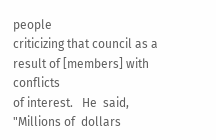people
criticizing that council as a  result of [members] with conflicts
of interest.   He  said, "Millions of  dollars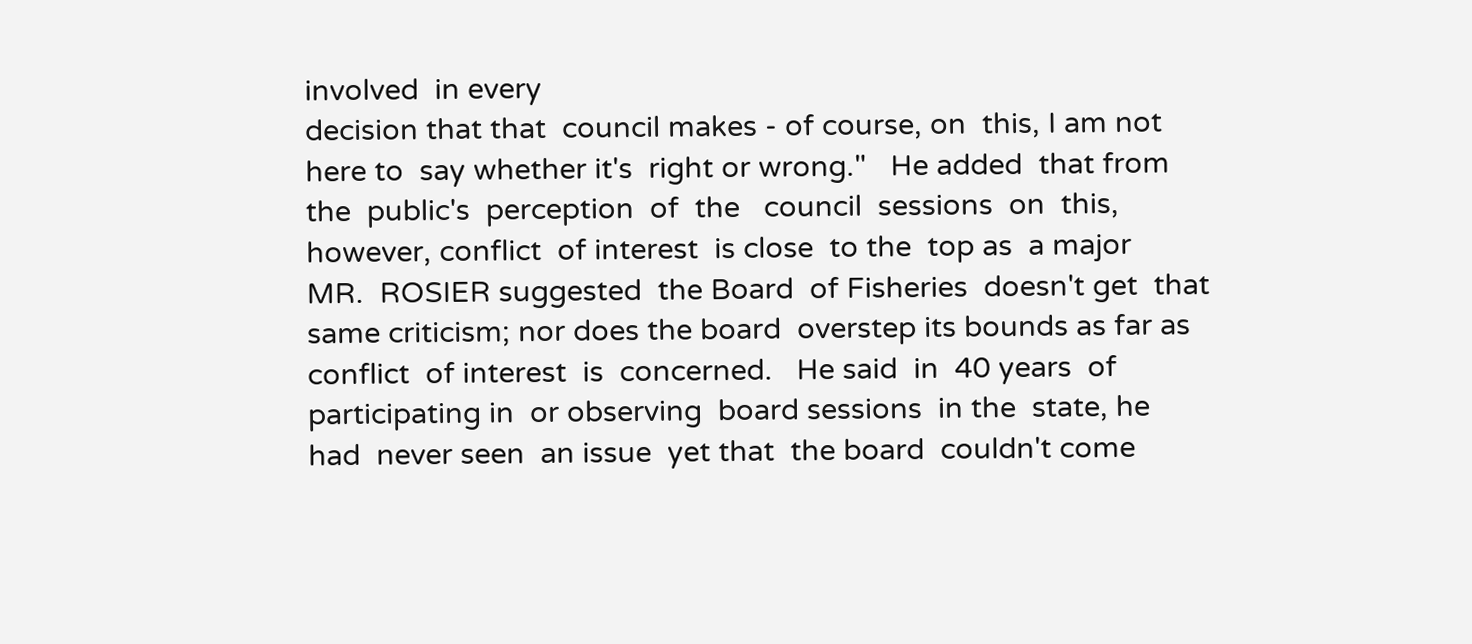involved  in every
decision that that  council makes - of course, on  this, I am not
here to  say whether it's  right or wrong."   He added  that from
the  public's  perception  of  the   council  sessions  on  this,
however, conflict  of interest  is close  to the  top as  a major
MR.  ROSIER suggested  the Board  of Fisheries  doesn't get  that
same criticism; nor does the board  overstep its bounds as far as
conflict  of interest  is  concerned.   He said  in  40 years  of
participating in  or observing  board sessions  in the  state, he
had  never seen  an issue  yet that  the board  couldn't come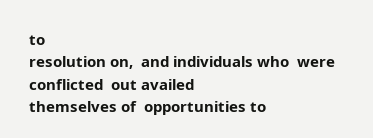to
resolution on,  and individuals who  were conflicted  out availed
themselves of  opportunities to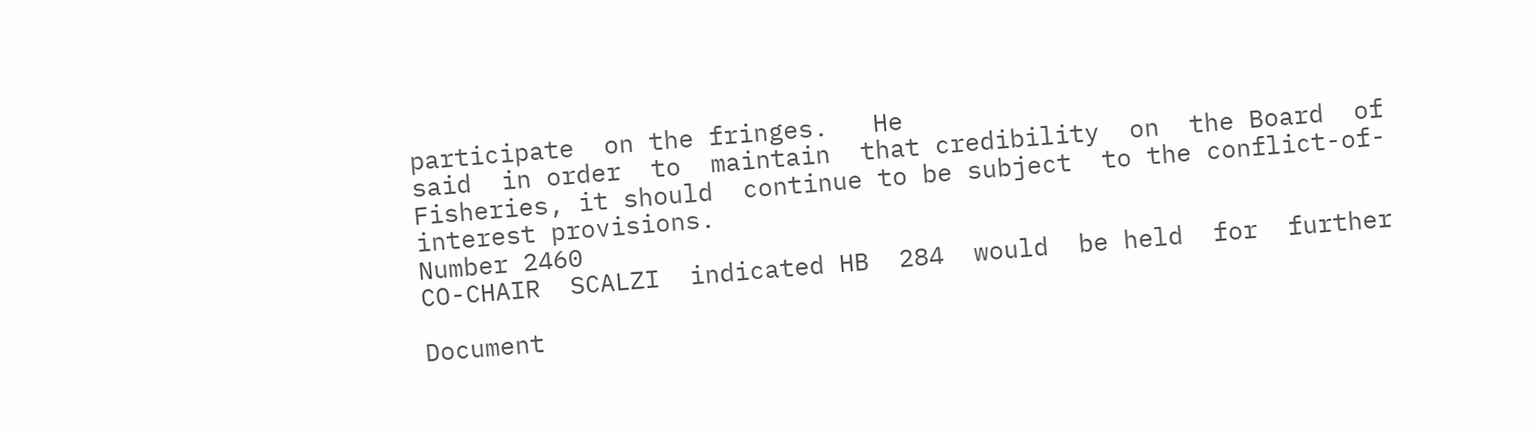participate  on the fringes.   He
said  in order  to  maintain  that credibility  on  the Board  of
Fisheries, it should  continue to be subject  to the conflict-of-
interest provisions.
Number 2460
CO-CHAIR  SCALZI  indicated HB  284  would  be held  for  further

Document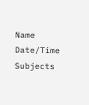Name Date/Time Subjects